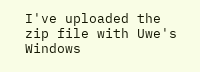I've uploaded the zip file with Uwe's Windows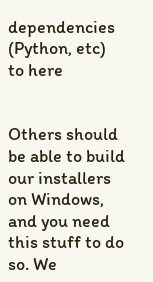dependencies (Python, etc)
to here


Others should be able to build our installers on Windows, and you need
this stuff to do so. We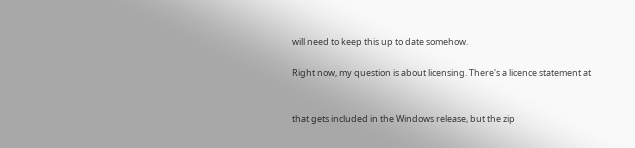will need to keep this up to date somehow.

Right now, my question is about licensing. There's a licence statement at


that gets included in the Windows release, but the zip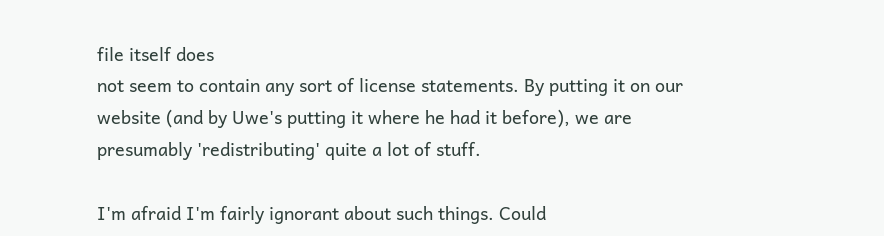file itself does
not seem to contain any sort of license statements. By putting it on our
website (and by Uwe's putting it where he had it before), we are
presumably 'redistributing' quite a lot of stuff.

I'm afraid I'm fairly ignorant about such things. Could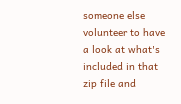someone else
volunteer to have a look at what's included in that zip file and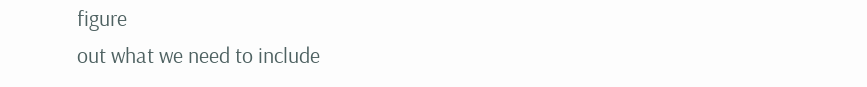figure
out what we need to include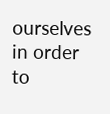ourselves in order to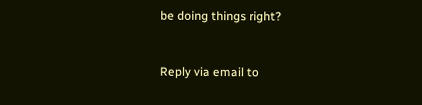be doing things right?


Reply via email to